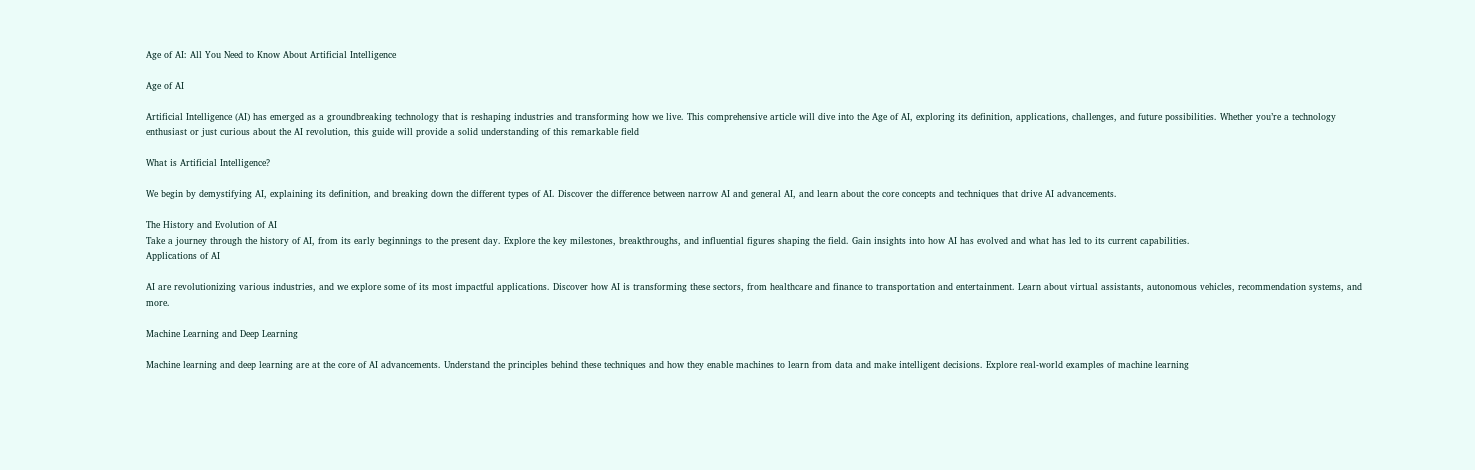Age of AI: All You Need to Know About Artificial Intelligence

Age of AI

Artificial Intelligence (AI) has emerged as a groundbreaking technology that is reshaping industries and transforming how we live. This comprehensive article will dive into the Age of AI, exploring its definition, applications, challenges, and future possibilities. Whether you’re a technology enthusiast or just curious about the AI revolution, this guide will provide a solid understanding of this remarkable field

What is Artificial Intelligence?

We begin by demystifying AI, explaining its definition, and breaking down the different types of AI. Discover the difference between narrow AI and general AI, and learn about the core concepts and techniques that drive AI advancements.

The History and Evolution of AI
Take a journey through the history of AI, from its early beginnings to the present day. Explore the key milestones, breakthroughs, and influential figures shaping the field. Gain insights into how AI has evolved and what has led to its current capabilities.
Applications of AI

AI are revolutionizing various industries, and we explore some of its most impactful applications. Discover how AI is transforming these sectors, from healthcare and finance to transportation and entertainment. Learn about virtual assistants, autonomous vehicles, recommendation systems, and more.

Machine Learning and Deep Learning

Machine learning and deep learning are at the core of AI advancements. Understand the principles behind these techniques and how they enable machines to learn from data and make intelligent decisions. Explore real-world examples of machine learning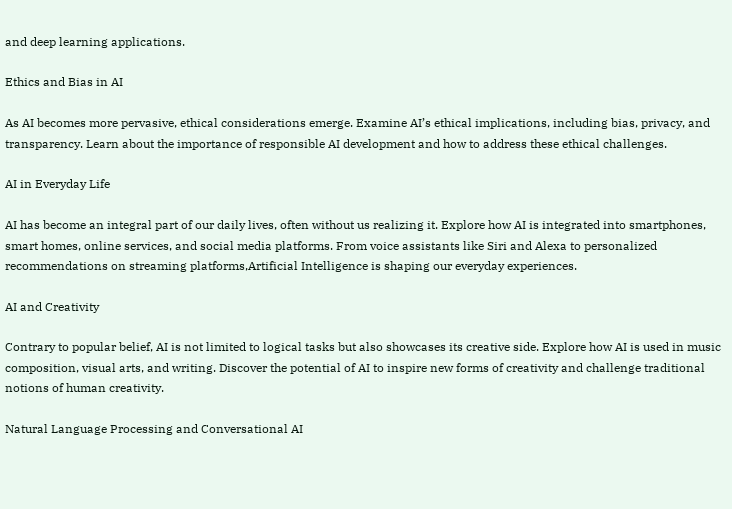and deep learning applications.

Ethics and Bias in AI

As AI becomes more pervasive, ethical considerations emerge. Examine AI’s ethical implications, including bias, privacy, and transparency. Learn about the importance of responsible AI development and how to address these ethical challenges.

AI in Everyday Life

AI has become an integral part of our daily lives, often without us realizing it. Explore how AI is integrated into smartphones, smart homes, online services, and social media platforms. From voice assistants like Siri and Alexa to personalized recommendations on streaming platforms,Artificial Intelligence is shaping our everyday experiences.

AI and Creativity

Contrary to popular belief, AI is not limited to logical tasks but also showcases its creative side. Explore how AI is used in music composition, visual arts, and writing. Discover the potential of AI to inspire new forms of creativity and challenge traditional notions of human creativity.

Natural Language Processing and Conversational AI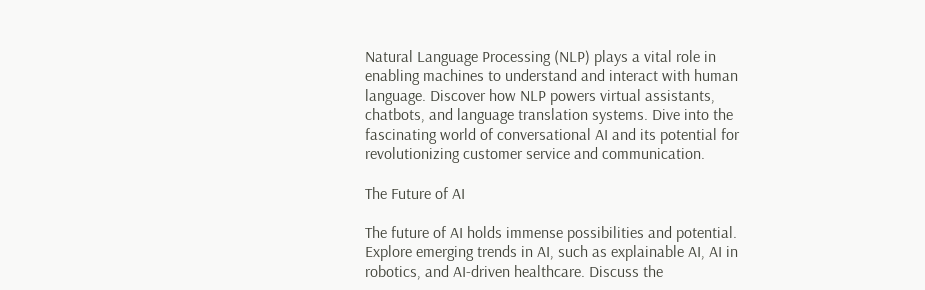Natural Language Processing (NLP) plays a vital role in enabling machines to understand and interact with human language. Discover how NLP powers virtual assistants, chatbots, and language translation systems. Dive into the fascinating world of conversational AI and its potential for revolutionizing customer service and communication.

The Future of AI

The future of AI holds immense possibilities and potential. Explore emerging trends in AI, such as explainable AI, AI in robotics, and AI-driven healthcare. Discuss the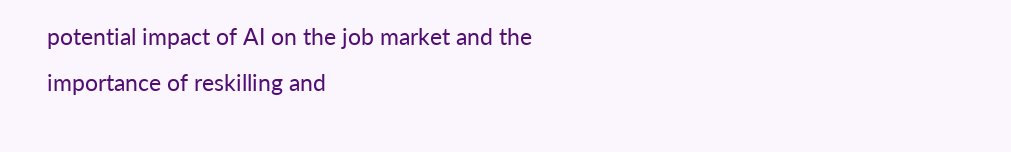potential impact of AI on the job market and the importance of reskilling and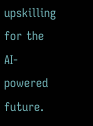upskilling for the AI-powered future.